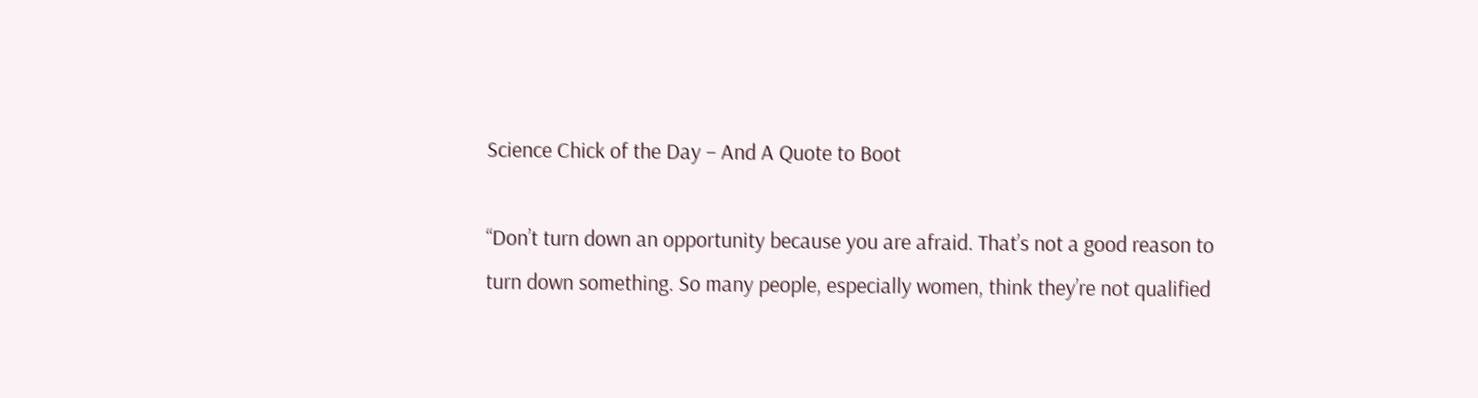Science Chick of the Day – And A Quote to Boot

“Don’t turn down an opportunity because you are afraid. That’s not a good reason to turn down something. So many people, especially women, think they’re not qualified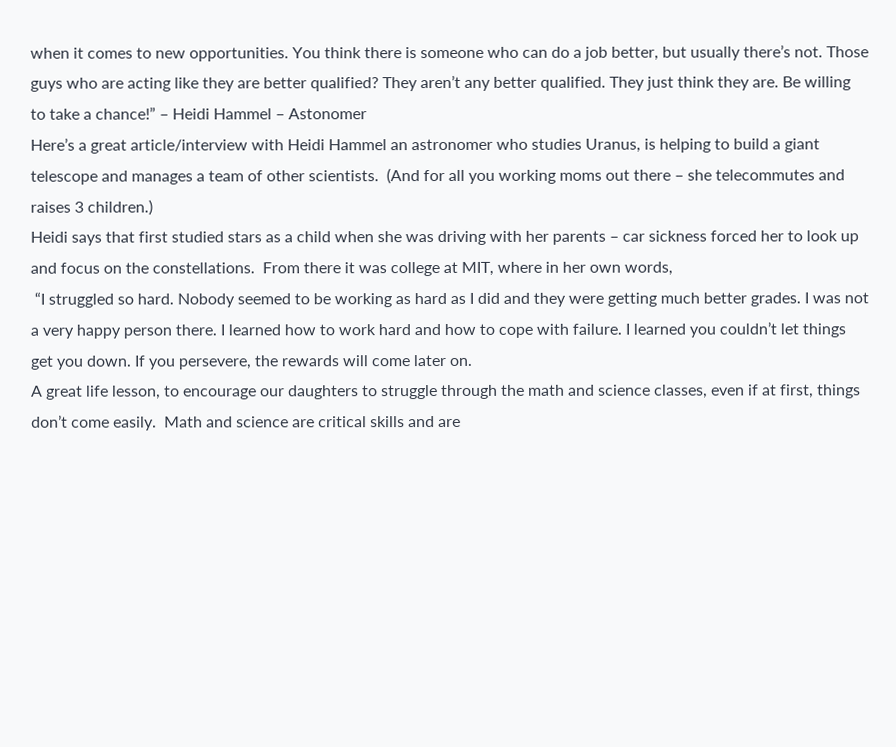when it comes to new opportunities. You think there is someone who can do a job better, but usually there’s not. Those guys who are acting like they are better qualified? They aren’t any better qualified. They just think they are. Be willing to take a chance!” – Heidi Hammel – Astonomer
Here’s a great article/interview with Heidi Hammel an astronomer who studies Uranus, is helping to build a giant telescope and manages a team of other scientists.  (And for all you working moms out there – she telecommutes and raises 3 children.)
Heidi says that first studied stars as a child when she was driving with her parents – car sickness forced her to look up and focus on the constellations.  From there it was college at MIT, where in her own words,
 “I struggled so hard. Nobody seemed to be working as hard as I did and they were getting much better grades. I was not a very happy person there. I learned how to work hard and how to cope with failure. I learned you couldn’t let things get you down. If you persevere, the rewards will come later on.
A great life lesson, to encourage our daughters to struggle through the math and science classes, even if at first, things don’t come easily.  Math and science are critical skills and are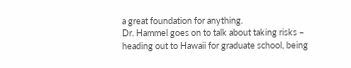a great foundation for anything.
Dr. Hammel goes on to talk about taking risks – heading out to Hawaii for graduate school, being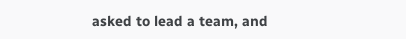asked to lead a team, and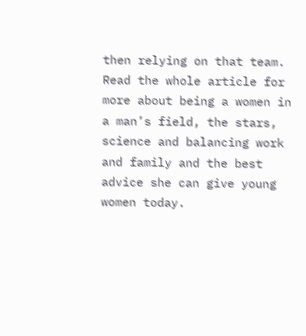then relying on that team.  Read the whole article for more about being a women in a man’s field, the stars, science and balancing work and family and the best advice she can give young women today.